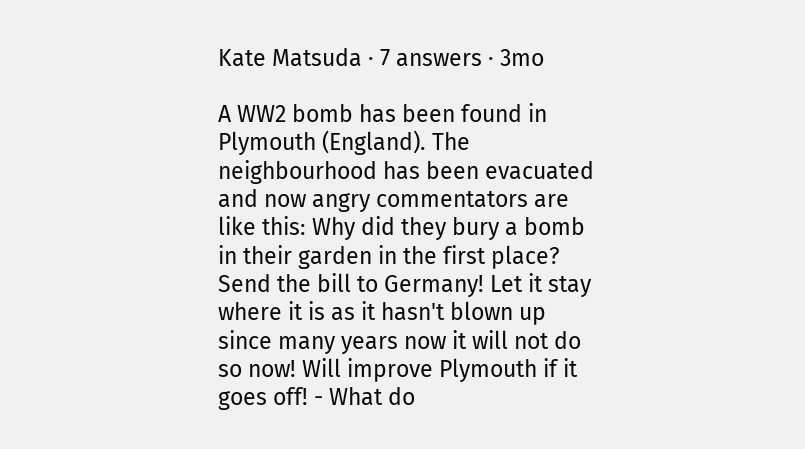Kate Matsuda · 7 answers · 3mo

A WW2 bomb has been found in Plymouth (England). The neighbourhood has been evacuated and now angry commentators are like this: Why did they bury a bomb in their garden in the first place? Send the bill to Germany! Let it stay where it is as it hasn't blown up since many years now it will not do so now! Will improve Plymouth if it goes off! - What do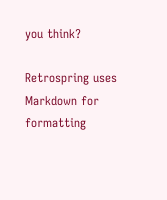you think?

Retrospring uses Markdown for formatting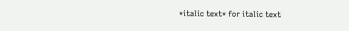*italic text* for italic text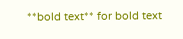**bold text** for bold text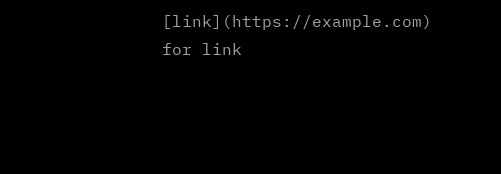[link](https://example.com) for link